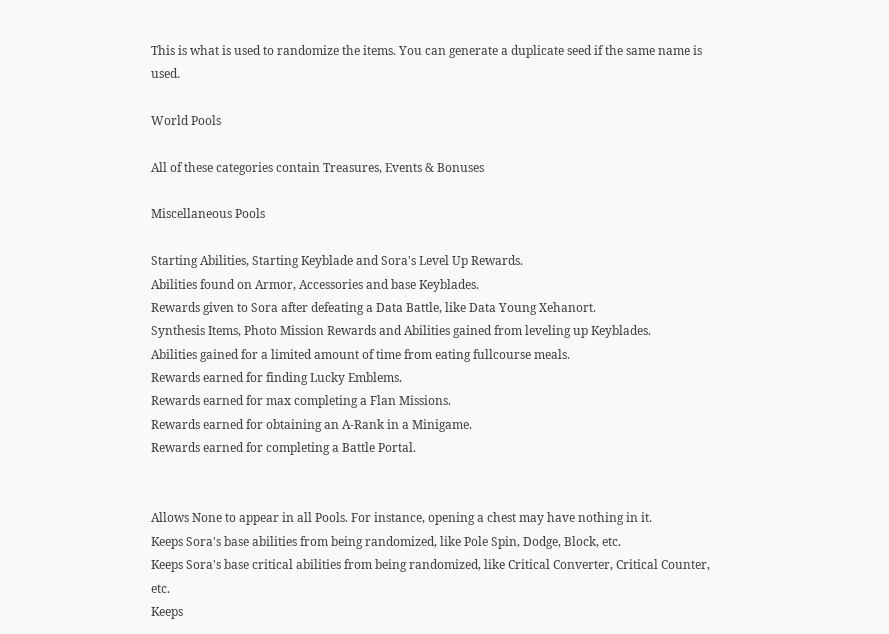This is what is used to randomize the items. You can generate a duplicate seed if the same name is used.

World Pools

All of these categories contain Treasures, Events & Bonuses

Miscellaneous Pools

Starting Abilities, Starting Keyblade and Sora's Level Up Rewards.
Abilities found on Armor, Accessories and base Keyblades.
Rewards given to Sora after defeating a Data Battle, like Data Young Xehanort.
Synthesis Items, Photo Mission Rewards and Abilities gained from leveling up Keyblades.
Abilities gained for a limited amount of time from eating fullcourse meals.
Rewards earned for finding Lucky Emblems.
Rewards earned for max completing a Flan Missions.
Rewards earned for obtaining an A-Rank in a Minigame.
Rewards earned for completing a Battle Portal.


Allows None to appear in all Pools. For instance, opening a chest may have nothing in it.
Keeps Sora's base abilities from being randomized, like Pole Spin, Dodge, Block, etc.
Keeps Sora's base critical abilities from being randomized, like Critical Converter, Critical Counter, etc.
Keeps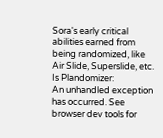Sora's early critical abilities earned from being randomized, like Air Slide, Superslide, etc.
Is Plandomizer:
An unhandled exception has occurred. See browser dev tools for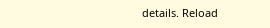details. Reload